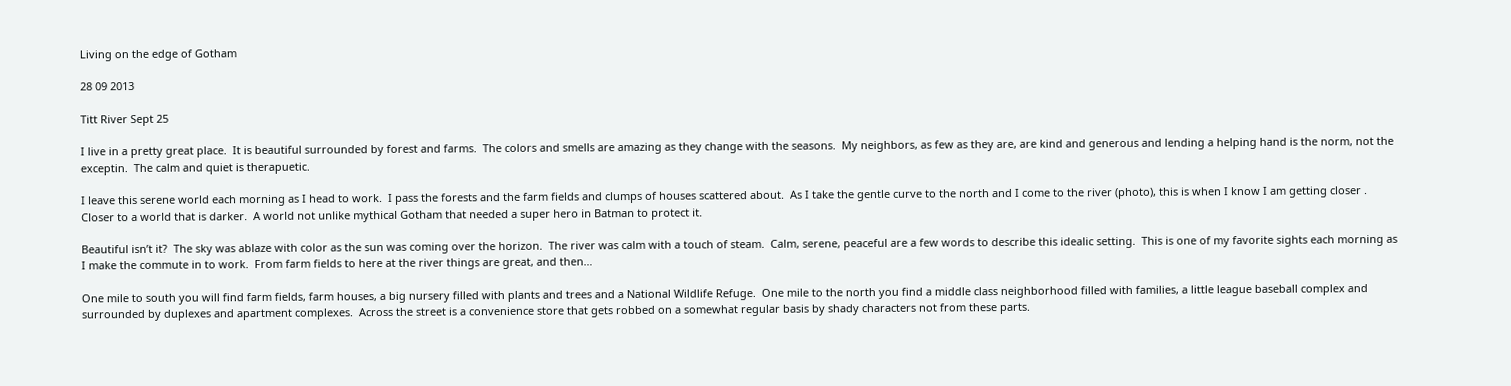Living on the edge of Gotham

28 09 2013

Titt River Sept 25

I live in a pretty great place.  It is beautiful surrounded by forest and farms.  The colors and smells are amazing as they change with the seasons.  My neighbors, as few as they are, are kind and generous and lending a helping hand is the norm, not the exceptin.  The calm and quiet is therapuetic.

I leave this serene world each morning as I head to work.  I pass the forests and the farm fields and clumps of houses scattered about.  As I take the gentle curve to the north and I come to the river (photo), this is when I know I am getting closer .  Closer to a world that is darker.  A world not unlike mythical Gotham that needed a super hero in Batman to protect it.

Beautiful isn’t it?  The sky was ablaze with color as the sun was coming over the horizon.  The river was calm with a touch of steam.  Calm, serene, peaceful are a few words to describe this idealic setting.  This is one of my favorite sights each morning as I make the commute in to work.  From farm fields to here at the river things are great, and then…

One mile to south you will find farm fields, farm houses, a big nursery filled with plants and trees and a National Wildlife Refuge.  One mile to the north you find a middle class neighborhood filled with families, a little league baseball complex and surrounded by duplexes and apartment complexes.  Across the street is a convenience store that gets robbed on a somewhat regular basis by shady characters not from these parts.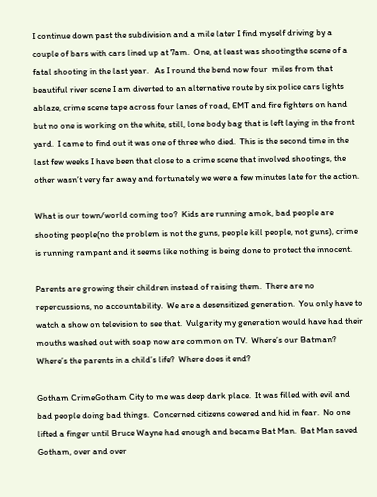I continue down past the subdivision and a mile later I find myself driving by a couple of bars with cars lined up at 7am.  One, at least was shootingthe scene of a fatal shooting in the last year.   As I round the bend now four  miles from that beautiful river scene I am diverted to an alternative route by six police cars lights ablaze, crime scene tape across four lanes of road, EMT and fire fighters on hand but no one is working on the white, still, lone body bag that is left laying in the front yard.  I came to find out it was one of three who died.  This is the second time in the last few weeks I have been that close to a crime scene that involved shootings, the other wasn’t very far away and fortunately we were a few minutes late for the action.

What is our town/world coming too?  Kids are running amok, bad people are shooting people(no the problem is not the guns, people kill people, not guns), crime is running rampant and it seems like nothing is being done to protect the innocent.

Parents are growing their children instead of raising them.  There are no repercussions, no accountability.  We are a desensitized generation.  You only have to watch a show on television to see that.  Vulgarity my generation would have had their mouths washed out with soap now are common on TV.  Where’s our Batman?  Where’s the parents in a child’s life?  Where does it end?

Gotham CrimeGotham City to me was deep dark place.  It was filled with evil and bad people doing bad things.  Concerned citizens cowered and hid in fear.  No one lifted a finger until Bruce Wayne had enough and became Bat Man.  Bat Man saved Gotham, over and over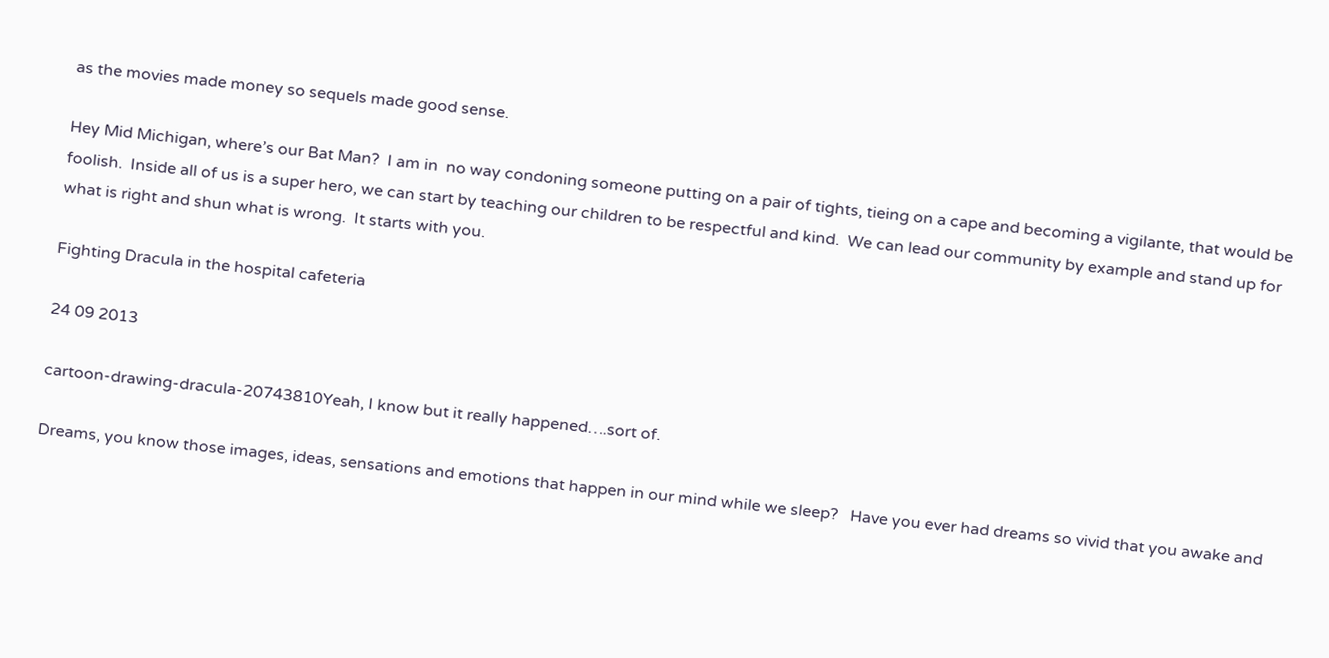as the movies made money so sequels made good sense.

Hey Mid Michigan, where’s our Bat Man?  I am in  no way condoning someone putting on a pair of tights, tieing on a cape and becoming a vigilante, that would be foolish.  Inside all of us is a super hero, we can start by teaching our children to be respectful and kind.  We can lead our community by example and stand up for what is right and shun what is wrong.  It starts with you.

Fighting Dracula in the hospital cafeteria

24 09 2013

cartoon-drawing-dracula-20743810Yeah, I know but it really happened….sort of.

Dreams, you know those images, ideas, sensations and emotions that happen in our mind while we sleep?   Have you ever had dreams so vivid that you awake and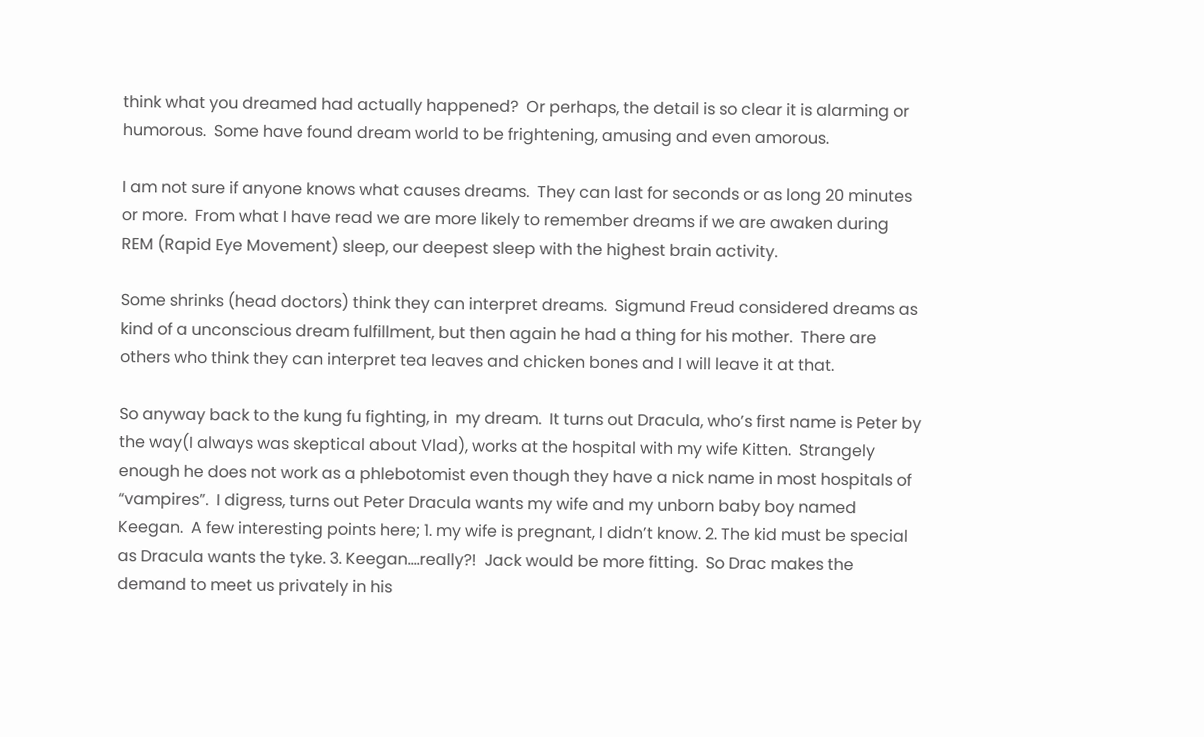think what you dreamed had actually happened?  Or perhaps, the detail is so clear it is alarming or humorous.  Some have found dream world to be frightening, amusing and even amorous.

I am not sure if anyone knows what causes dreams.  They can last for seconds or as long 20 minutes or more.  From what I have read we are more likely to remember dreams if we are awaken during REM (Rapid Eye Movement) sleep, our deepest sleep with the highest brain activity.

Some shrinks (head doctors) think they can interpret dreams.  Sigmund Freud considered dreams as kind of a unconscious dream fulfillment, but then again he had a thing for his mother.  There are others who think they can interpret tea leaves and chicken bones and I will leave it at that.

So anyway back to the kung fu fighting, in  my dream.  It turns out Dracula, who’s first name is Peter by the way(I always was skeptical about Vlad), works at the hospital with my wife Kitten.  Strangely enough he does not work as a phlebotomist even though they have a nick name in most hospitals of “vampires”.  I digress, turns out Peter Dracula wants my wife and my unborn baby boy named Keegan.  A few interesting points here; 1. my wife is pregnant, I didn’t know. 2. The kid must be special as Dracula wants the tyke. 3. Keegan….really?!  Jack would be more fitting.  So Drac makes the demand to meet us privately in his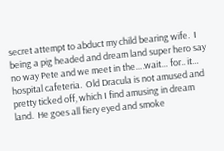secret attempt to abduct my child bearing wife.  I being a pig headed and dream land super hero say no way Pete and we meet in the….wait… for.. it… hospital cafeteria.  Old Dracula is not amused and pretty ticked off, which I find amusing in dream land.  He goes all fiery eyed and smoke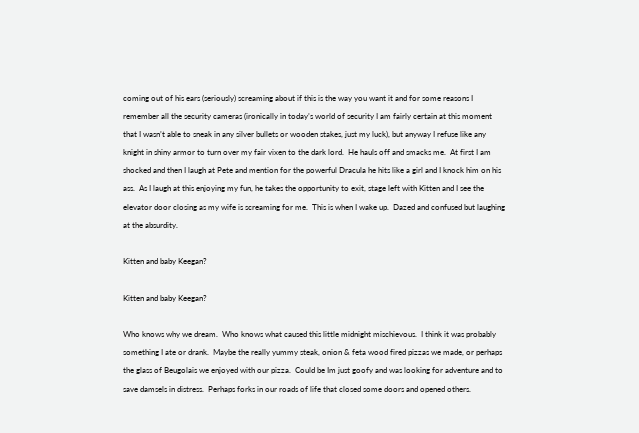coming out of his ears (seriously) screaming about if this is the way you want it and for some reasons I remember all the security cameras (ironically in today’s world of security I am fairly certain at this moment that I wasn’t able to sneak in any silver bullets or wooden stakes, just my luck), but anyway I refuse like any knight in shiny armor to turn over my fair vixen to the dark lord.  He hauls off and smacks me.  At first I am shocked and then I laugh at Pete and mention for the powerful Dracula he hits like a girl and I knock him on his ass.  As I laugh at this enjoying my fun, he takes the opportunity to exit, stage left with Kitten and I see the elevator door closing as my wife is screaming for me.  This is when I wake up.  Dazed and confused but laughing at the absurdity.

Kitten and baby Keegan?

Kitten and baby Keegan?

Who knows why we dream.  Who knows what caused this little midnight mischievous.  I think it was probably something I ate or drank.  Maybe the really yummy steak, onion & feta wood fired pizzas we made, or perhaps the glass of Beugolais we enjoyed with our pizza.  Could be Im just goofy and was looking for adventure and to save damsels in distress.  Perhaps forks in our roads of life that closed some doors and opened others.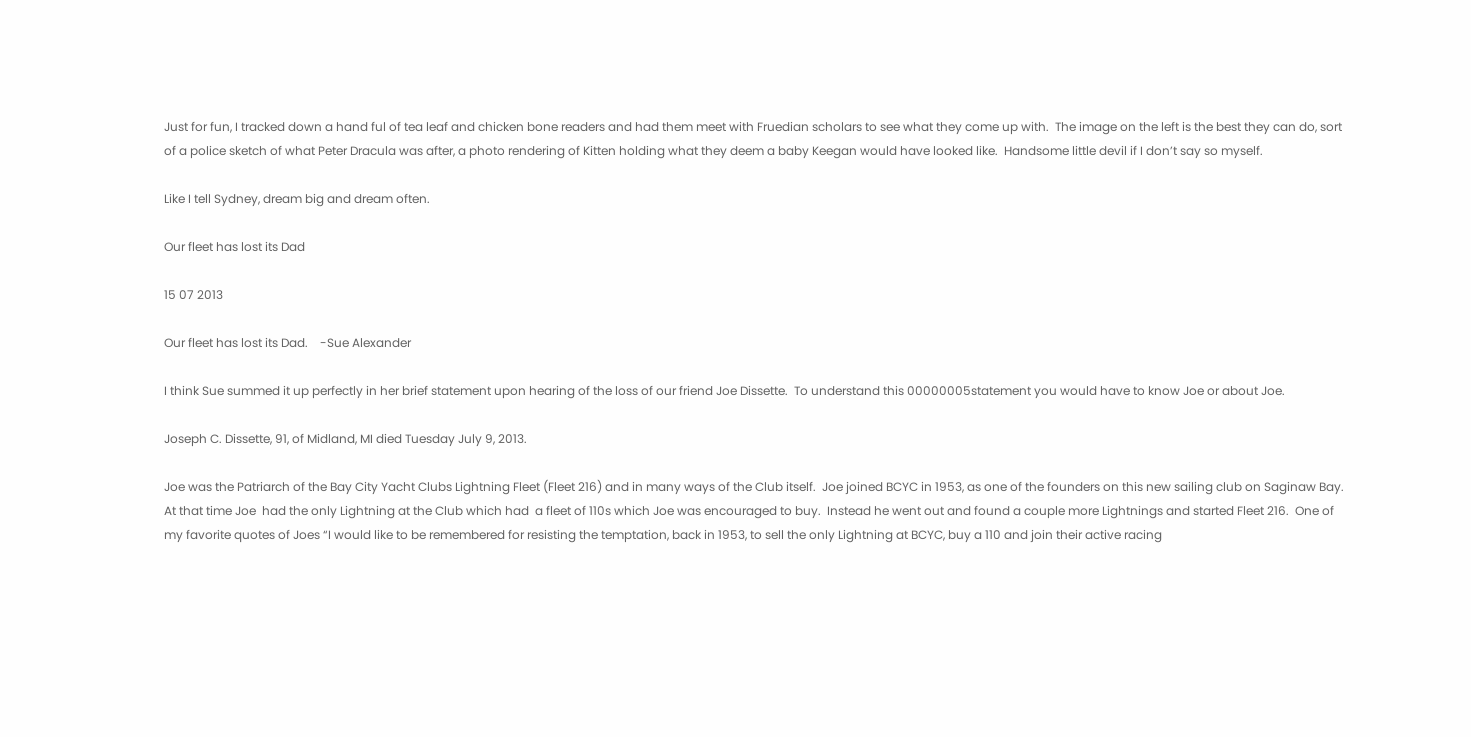Just for fun, I tracked down a hand ful of tea leaf and chicken bone readers and had them meet with Fruedian scholars to see what they come up with.  The image on the left is the best they can do, sort of a police sketch of what Peter Dracula was after, a photo rendering of Kitten holding what they deem a baby Keegan would have looked like.  Handsome little devil if I don’t say so myself.

Like I tell Sydney, dream big and dream often.

Our fleet has lost its Dad

15 07 2013

Our fleet has lost its Dad.    -Sue Alexander

I think Sue summed it up perfectly in her brief statement upon hearing of the loss of our friend Joe Dissette.  To understand this 00000005statement you would have to know Joe or about Joe.

Joseph C. Dissette, 91, of Midland, MI died Tuesday July 9, 2013.

Joe was the Patriarch of the Bay City Yacht Clubs Lightning Fleet (Fleet 216) and in many ways of the Club itself.  Joe joined BCYC in 1953, as one of the founders on this new sailing club on Saginaw Bay.  At that time Joe  had the only Lightning at the Club which had  a fleet of 110s which Joe was encouraged to buy.  Instead he went out and found a couple more Lightnings and started Fleet 216.  One of my favorite quotes of Joes “I would like to be remembered for resisting the temptation, back in 1953, to sell the only Lightning at BCYC, buy a 110 and join their active racing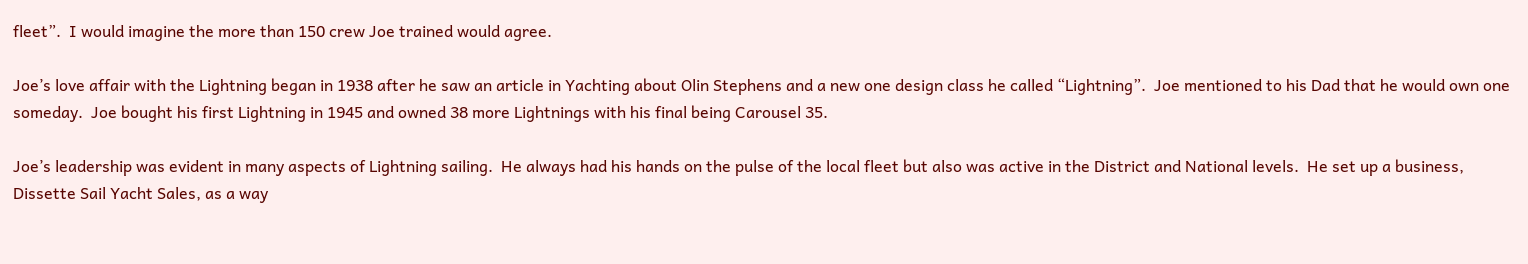fleet”.  I would imagine the more than 150 crew Joe trained would agree.

Joe’s love affair with the Lightning began in 1938 after he saw an article in Yachting about Olin Stephens and a new one design class he called “Lightning”.  Joe mentioned to his Dad that he would own one someday.  Joe bought his first Lightning in 1945 and owned 38 more Lightnings with his final being Carousel 35.

Joe’s leadership was evident in many aspects of Lightning sailing.  He always had his hands on the pulse of the local fleet but also was active in the District and National levels.  He set up a business, Dissette Sail Yacht Sales, as a way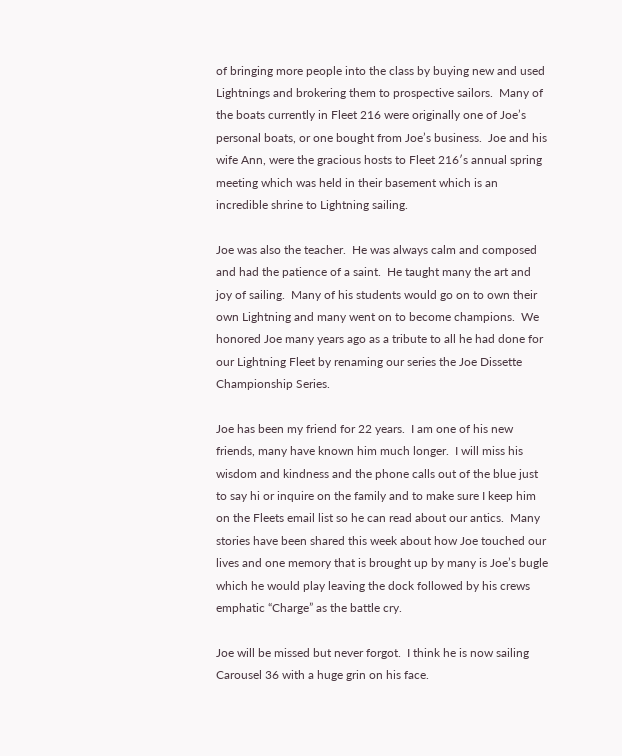of bringing more people into the class by buying new and used Lightnings and brokering them to prospective sailors.  Many of the boats currently in Fleet 216 were originally one of Joe’s personal boats, or one bought from Joe’s business.  Joe and his wife Ann, were the gracious hosts to Fleet 216′s annual spring meeting which was held in their basement which is an incredible shrine to Lightning sailing.

Joe was also the teacher.  He was always calm and composed and had the patience of a saint.  He taught many the art and joy of sailing.  Many of his students would go on to own their own Lightning and many went on to become champions.  We honored Joe many years ago as a tribute to all he had done for our Lightning Fleet by renaming our series the Joe Dissette Championship Series.

Joe has been my friend for 22 years.  I am one of his new friends, many have known him much longer.  I will miss his wisdom and kindness and the phone calls out of the blue just to say hi or inquire on the family and to make sure I keep him on the Fleets email list so he can read about our antics.  Many stories have been shared this week about how Joe touched our lives and one memory that is brought up by many is Joe’s bugle which he would play leaving the dock followed by his crews emphatic “Charge” as the battle cry.

Joe will be missed but never forgot.  I think he is now sailing Carousel 36 with a huge grin on his face.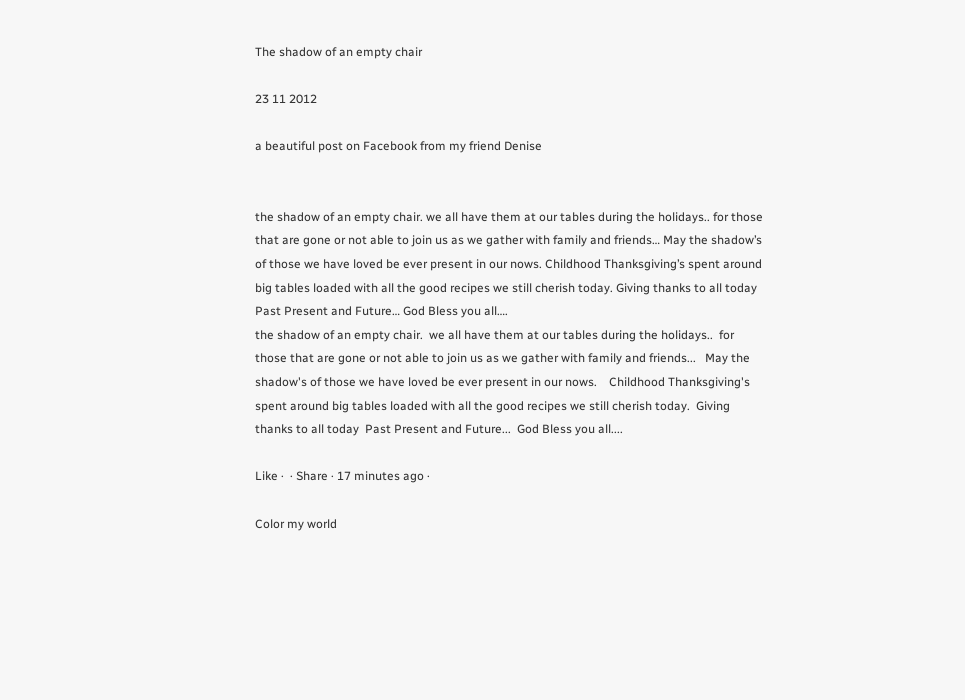The shadow of an empty chair

23 11 2012

a beautiful post on Facebook from my friend Denise


the shadow of an empty chair. we all have them at our tables during the holidays.. for those that are gone or not able to join us as we gather with family and friends… May the shadow’s of those we have loved be ever present in our nows. Childhood Thanksgiving’s spent around big tables loaded with all the good recipes we still cherish today. Giving thanks to all today Past Present and Future… God Bless you all….
the shadow of an empty chair.  we all have them at our tables during the holidays..  for those that are gone or not able to join us as we gather with family and friends...   May the shadow's of those we have loved be ever present in our nows.    Childhood Thanksgiving's spent around big tables loaded with all the good recipes we still cherish today.  Giving thanks to all today  Past Present and Future...  God Bless you all....

Like ·  · Share · 17 minutes ago ·

Color my world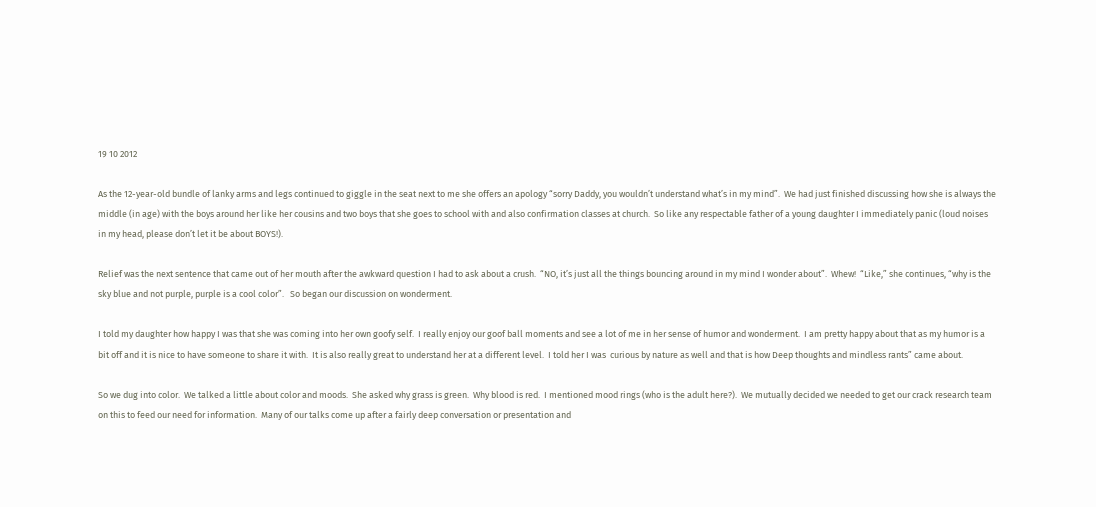19 10 2012

As the 12-year-old bundle of lanky arms and legs continued to giggle in the seat next to me she offers an apology “sorry Daddy, you wouldn’t understand what’s in my mind”.  We had just finished discussing how she is always the middle (in age) with the boys around her like her cousins and two boys that she goes to school with and also confirmation classes at church.  So like any respectable father of a young daughter I immediately panic (loud noises in my head, please don’t let it be about BOYS!).

Relief was the next sentence that came out of her mouth after the awkward question I had to ask about a crush.  “NO, it’s just all the things bouncing around in my mind I wonder about”.  Whew!  “Like,” she continues, “why is the sky blue and not purple, purple is a cool color”.   So began our discussion on wonderment.

I told my daughter how happy I was that she was coming into her own goofy self.  I really enjoy our goof ball moments and see a lot of me in her sense of humor and wonderment.  I am pretty happy about that as my humor is a bit off and it is nice to have someone to share it with.  It is also really great to understand her at a different level.  I told her I was  curious by nature as well and that is how Deep thoughts and mindless rants” came about.

So we dug into color.  We talked a little about color and moods.  She asked why grass is green.  Why blood is red.  I mentioned mood rings (who is the adult here?).  We mutually decided we needed to get our crack research team on this to feed our need for information.  Many of our talks come up after a fairly deep conversation or presentation and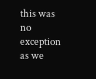this was no exception as we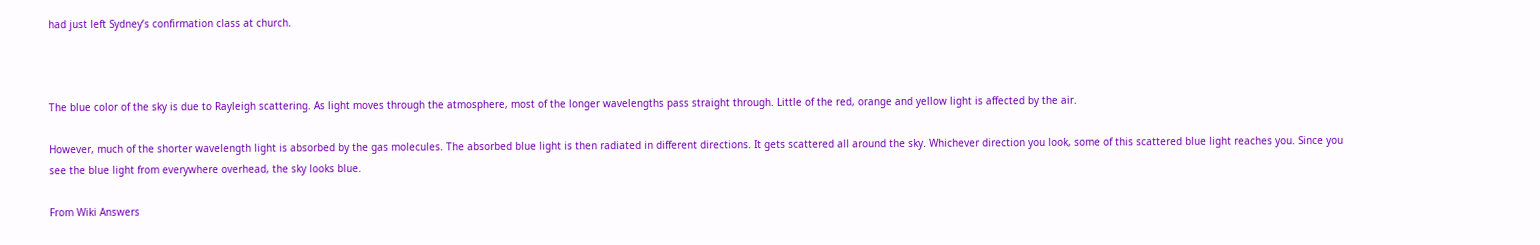had just left Sydney’s confirmation class at church.



The blue color of the sky is due to Rayleigh scattering. As light moves through the atmosphere, most of the longer wavelengths pass straight through. Little of the red, orange and yellow light is affected by the air.

However, much of the shorter wavelength light is absorbed by the gas molecules. The absorbed blue light is then radiated in different directions. It gets scattered all around the sky. Whichever direction you look, some of this scattered blue light reaches you. Since you see the blue light from everywhere overhead, the sky looks blue.

From Wiki Answers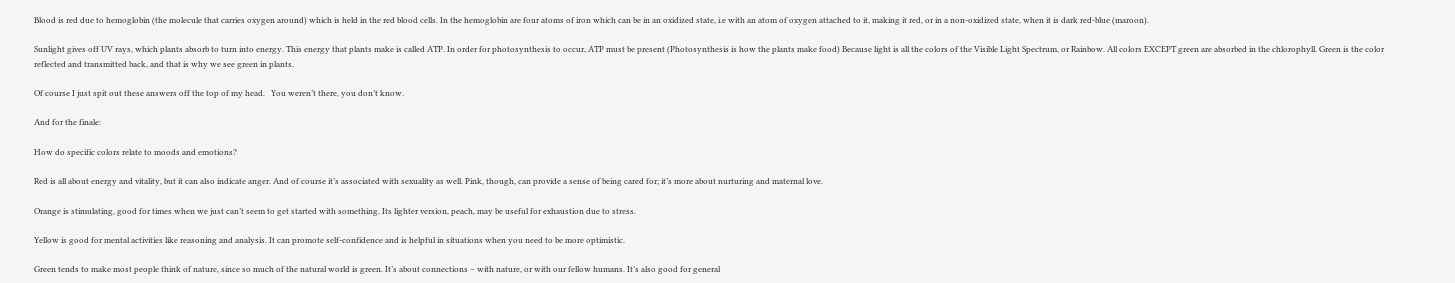Blood is red due to hemoglobin (the molecule that carries oxygen around) which is held in the red blood cells. In the hemoglobin are four atoms of iron which can be in an oxidized state, i.e with an atom of oxygen attached to it, making it red, or in a non-oxidized state, when it is dark red-blue (maroon).

Sunlight gives off UV rays, which plants absorb to turn into energy. This energy that plants make is called ATP. In order for photosynthesis to occur, ATP must be present (Photosynthesis is how the plants make food) Because light is all the colors of the Visible Light Spectrum, or Rainbow. All colors EXCEPT green are absorbed in the chlorophyll. Green is the color reflected and transmitted back, and that is why we see green in plants.

Of course I just spit out these answers off the top of my head.   You weren’t there, you don’t know.

And for the finale:

How do specific colors relate to moods and emotions?

Red is all about energy and vitality, but it can also indicate anger. And of course it’s associated with sexuality as well. Pink, though, can provide a sense of being cared for; it’s more about nurturing and maternal love.

Orange is stimulating, good for times when we just can’t seem to get started with something. Its lighter version, peach, may be useful for exhaustion due to stress.

Yellow is good for mental activities like reasoning and analysis. It can promote self-confidence and is helpful in situations when you need to be more optimistic.

Green tends to make most people think of nature, since so much of the natural world is green. It’s about connections – with nature, or with our fellow humans. It’s also good for general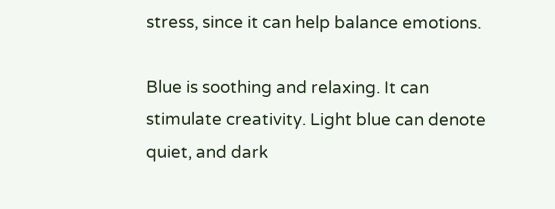stress, since it can help balance emotions.

Blue is soothing and relaxing. It can stimulate creativity. Light blue can denote quiet, and dark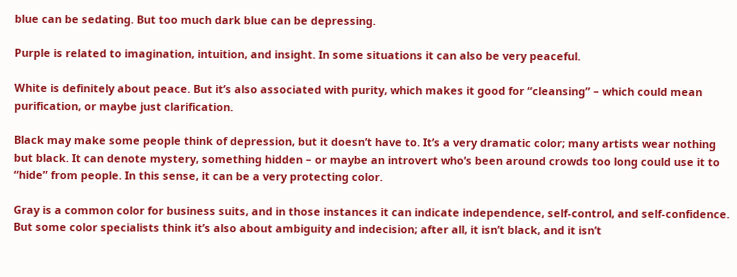blue can be sedating. But too much dark blue can be depressing.

Purple is related to imagination, intuition, and insight. In some situations it can also be very peaceful.

White is definitely about peace. But it’s also associated with purity, which makes it good for “cleansing” – which could mean purification, or maybe just clarification.

Black may make some people think of depression, but it doesn’t have to. It’s a very dramatic color; many artists wear nothing but black. It can denote mystery, something hidden – or maybe an introvert who’s been around crowds too long could use it to “hide” from people. In this sense, it can be a very protecting color.

Gray is a common color for business suits, and in those instances it can indicate independence, self-control, and self-confidence. But some color specialists think it’s also about ambiguity and indecision; after all, it isn’t black, and it isn’t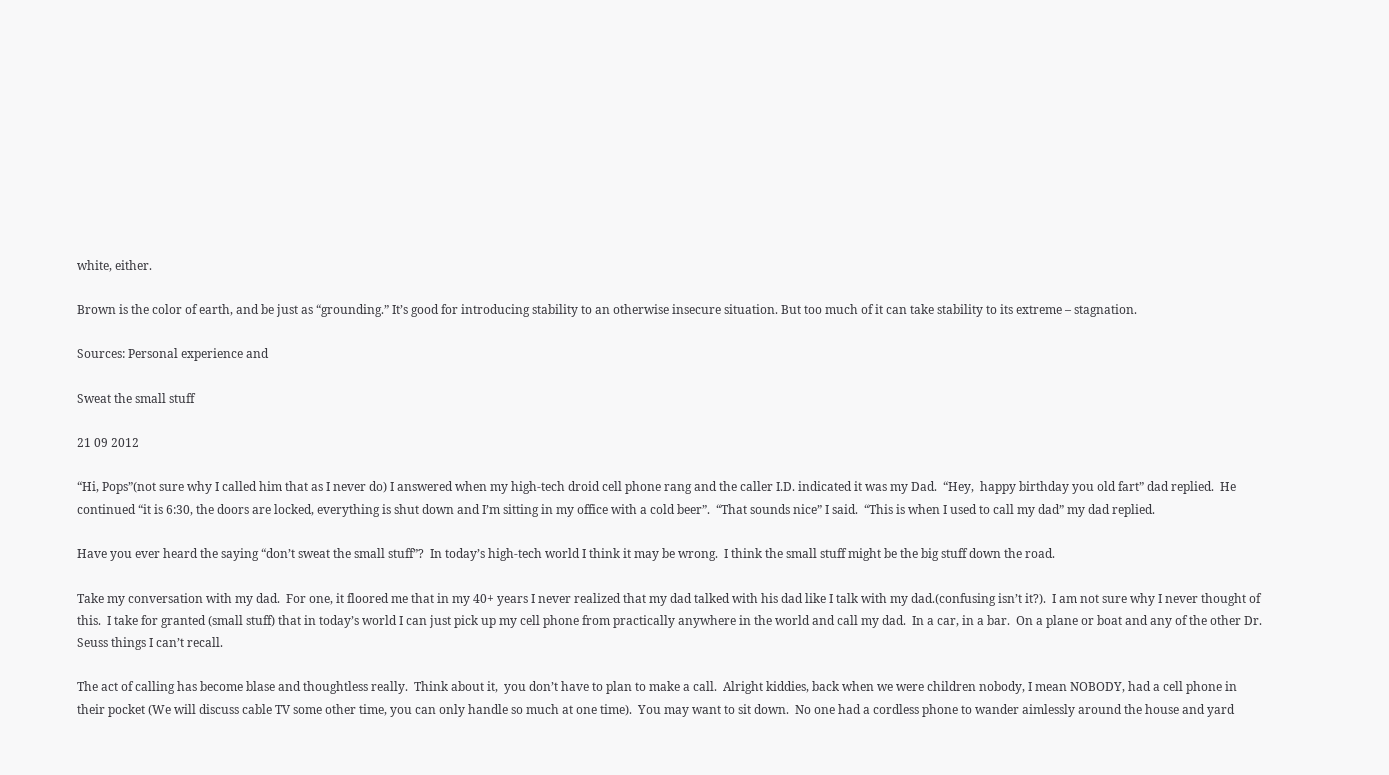white, either.

Brown is the color of earth, and be just as “grounding.” It’s good for introducing stability to an otherwise insecure situation. But too much of it can take stability to its extreme – stagnation.

Sources: Personal experience and

Sweat the small stuff

21 09 2012

“Hi, Pops”(not sure why I called him that as I never do) I answered when my high-tech droid cell phone rang and the caller I.D. indicated it was my Dad.  “Hey,  happy birthday you old fart” dad replied.  He continued “it is 6:30, the doors are locked, everything is shut down and I’m sitting in my office with a cold beer”.  “That sounds nice” I said.  “This is when I used to call my dad” my dad replied.

Have you ever heard the saying “don’t sweat the small stuff”?  In today’s high-tech world I think it may be wrong.  I think the small stuff might be the big stuff down the road.

Take my conversation with my dad.  For one, it floored me that in my 40+ years I never realized that my dad talked with his dad like I talk with my dad.(confusing isn’t it?).  I am not sure why I never thought of this.  I take for granted (small stuff) that in today’s world I can just pick up my cell phone from practically anywhere in the world and call my dad.  In a car, in a bar.  On a plane or boat and any of the other Dr. Seuss things I can’t recall.

The act of calling has become blase and thoughtless really.  Think about it,  you don’t have to plan to make a call.  Alright kiddies, back when we were children nobody, I mean NOBODY, had a cell phone in their pocket (We will discuss cable TV some other time, you can only handle so much at one time).  You may want to sit down.  No one had a cordless phone to wander aimlessly around the house and yard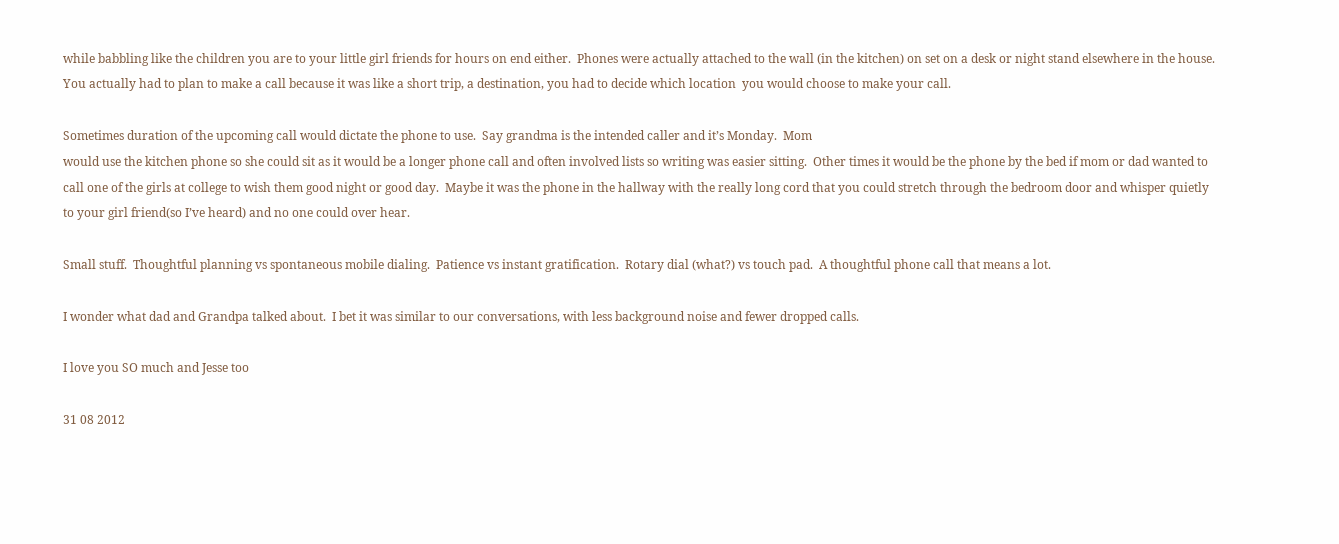while babbling like the children you are to your little girl friends for hours on end either.  Phones were actually attached to the wall (in the kitchen) on set on a desk or night stand elsewhere in the house.  You actually had to plan to make a call because it was like a short trip, a destination, you had to decide which location  you would choose to make your call.

Sometimes duration of the upcoming call would dictate the phone to use.  Say grandma is the intended caller and it’s Monday.  Mom
would use the kitchen phone so she could sit as it would be a longer phone call and often involved lists so writing was easier sitting.  Other times it would be the phone by the bed if mom or dad wanted to call one of the girls at college to wish them good night or good day.  Maybe it was the phone in the hallway with the really long cord that you could stretch through the bedroom door and whisper quietly to your girl friend(so I’ve heard) and no one could over hear.

Small stuff.  Thoughtful planning vs spontaneous mobile dialing.  Patience vs instant gratification.  Rotary dial (what?) vs touch pad.  A thoughtful phone call that means a lot.

I wonder what dad and Grandpa talked about.  I bet it was similar to our conversations, with less background noise and fewer dropped calls.

I love you SO much and Jesse too

31 08 2012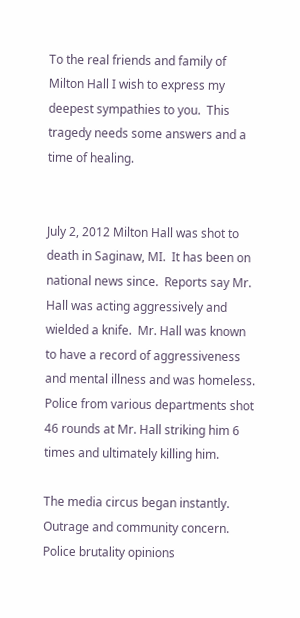To the real friends and family of Milton Hall I wish to express my deepest sympathies to you.  This tragedy needs some answers and a time of healing.


July 2, 2012 Milton Hall was shot to death in Saginaw, MI.  It has been on national news since.  Reports say Mr. Hall was acting aggressively and wielded a knife.  Mr. Hall was known to have a record of aggressiveness and mental illness and was homeless.  Police from various departments shot 46 rounds at Mr. Hall striking him 6 times and ultimately killing him.

The media circus began instantly.  Outrage and community concern.  Police brutality opinions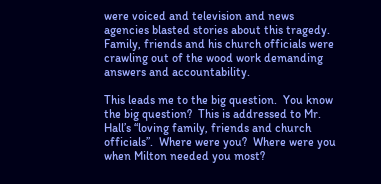were voiced and television and news agencies blasted stories about this tragedy.  Family, friends and his church officials were crawling out of the wood work demanding answers and accountability.

This leads me to the big question.  You know the big question?  This is addressed to Mr. Hall’s “loving family, friends and church officials”.  Where were you?  Where were you when Milton needed you most?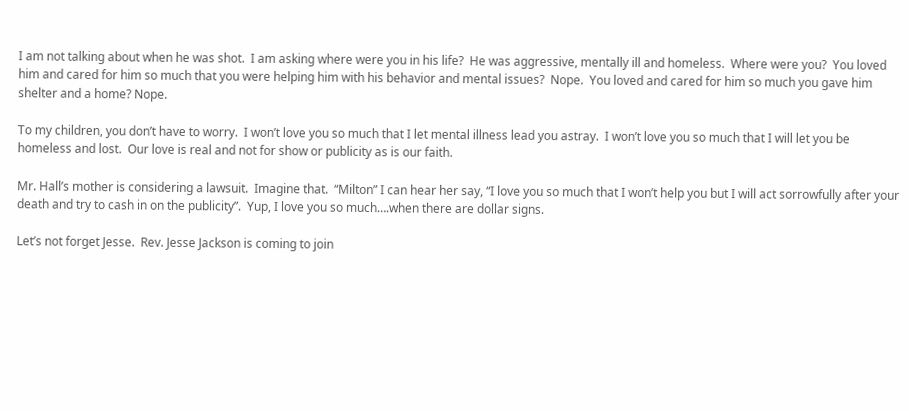I am not talking about when he was shot.  I am asking where were you in his life?  He was aggressive, mentally ill and homeless.  Where were you?  You loved him and cared for him so much that you were helping him with his behavior and mental issues?  Nope.  You loved and cared for him so much you gave him shelter and a home? Nope.

To my children, you don’t have to worry.  I won’t love you so much that I let mental illness lead you astray.  I won’t love you so much that I will let you be homeless and lost.  Our love is real and not for show or publicity as is our faith.

Mr. Hall’s mother is considering a lawsuit.  Imagine that.  “Milton” I can hear her say, “I love you so much that I won’t help you but I will act sorrowfully after your death and try to cash in on the publicity”.  Yup, I love you so much….when there are dollar signs.

Let’s not forget Jesse.  Rev. Jesse Jackson is coming to join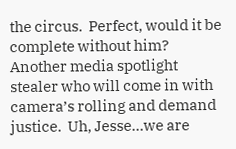the circus.  Perfect, would it be complete without him?  Another media spotlight stealer who will come in with camera’s rolling and demand justice.  Uh, Jesse…we are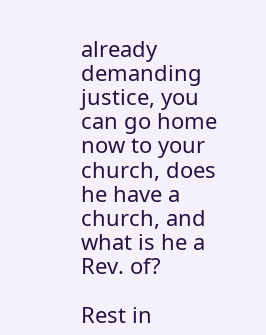already demanding  justice, you can go home now to your church, does he have a church, and what is he a Rev. of?

Rest in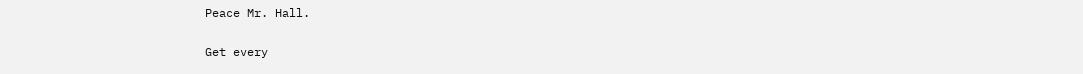Peace Mr. Hall.


Get every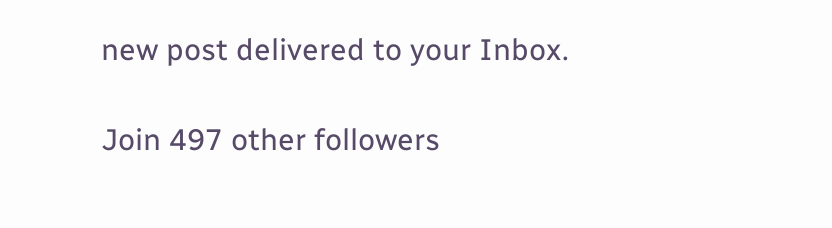new post delivered to your Inbox.

Join 497 other followers